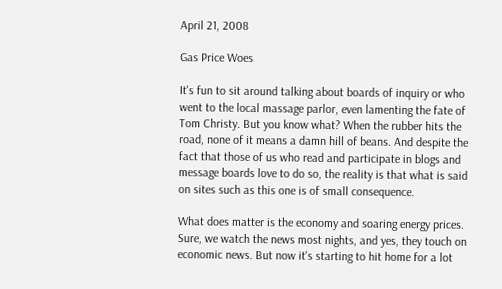April 21, 2008

Gas Price Woes

It's fun to sit around talking about boards of inquiry or who went to the local massage parlor, even lamenting the fate of Tom Christy. But you know what? When the rubber hits the road, none of it means a damn hill of beans. And despite the fact that those of us who read and participate in blogs and message boards love to do so, the reality is that what is said on sites such as this one is of small consequence.

What does matter is the economy and soaring energy prices. Sure, we watch the news most nights, and yes, they touch on economic news. But now it's starting to hit home for a lot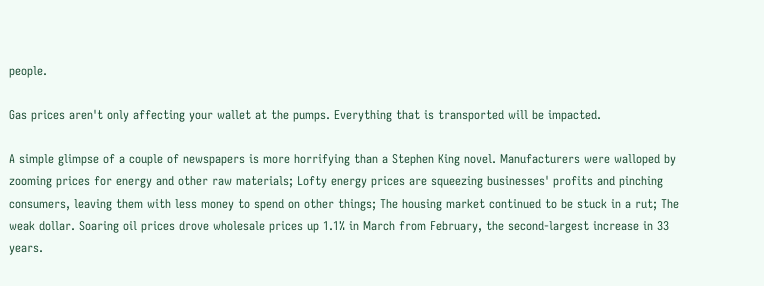people.

Gas prices aren't only affecting your wallet at the pumps. Everything that is transported will be impacted.

A simple glimpse of a couple of newspapers is more horrifying than a Stephen King novel. Manufacturers were walloped by zooming prices for energy and other raw materials; Lofty energy prices are squeezing businesses' profits and pinching consumers, leaving them with less money to spend on other things; The housing market continued to be stuck in a rut; The weak dollar. Soaring oil prices drove wholesale prices up 1.1% in March from February, the second-largest increase in 33 years.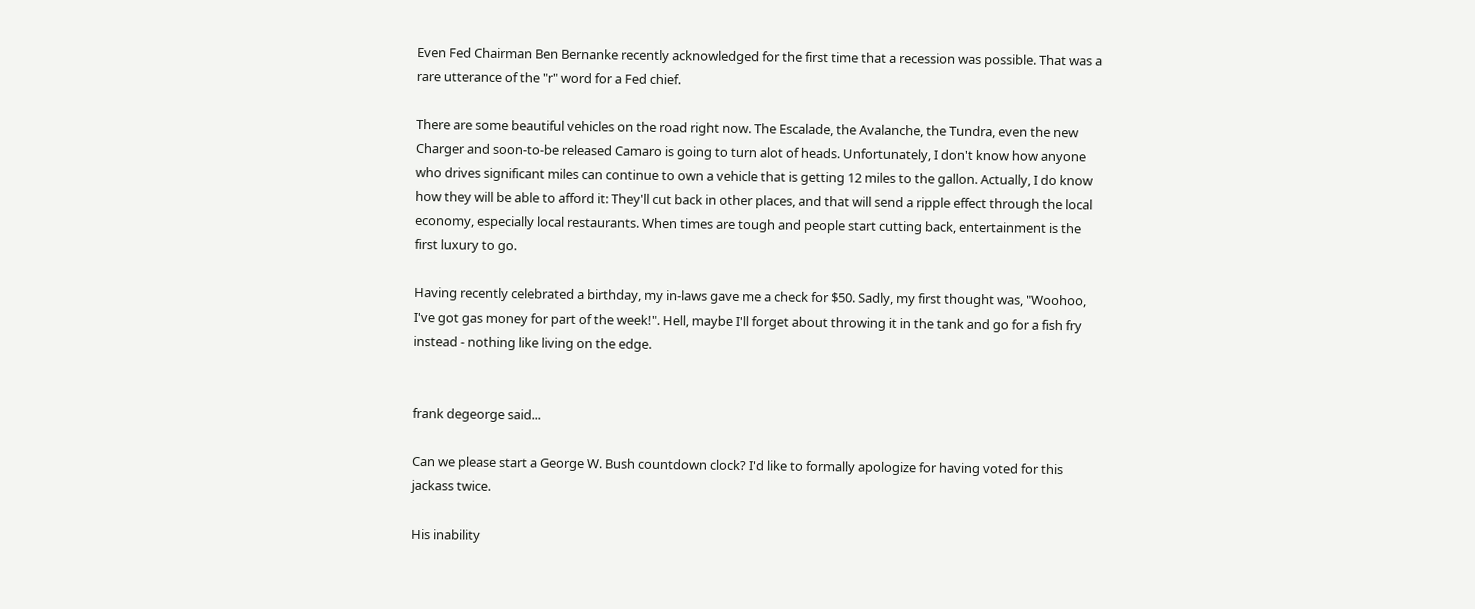Even Fed Chairman Ben Bernanke recently acknowledged for the first time that a recession was possible. That was a rare utterance of the "r" word for a Fed chief.

There are some beautiful vehicles on the road right now. The Escalade, the Avalanche, the Tundra, even the new Charger and soon-to-be released Camaro is going to turn alot of heads. Unfortunately, I don't know how anyone who drives significant miles can continue to own a vehicle that is getting 12 miles to the gallon. Actually, I do know how they will be able to afford it: They'll cut back in other places, and that will send a ripple effect through the local economy, especially local restaurants. When times are tough and people start cutting back, entertainment is the first luxury to go.

Having recently celebrated a birthday, my in-laws gave me a check for $50. Sadly, my first thought was, "Woohoo, I've got gas money for part of the week!". Hell, maybe I'll forget about throwing it in the tank and go for a fish fry instead - nothing like living on the edge.


frank degeorge said...

Can we please start a George W. Bush countdown clock? I'd like to formally apologize for having voted for this jackass twice.

His inability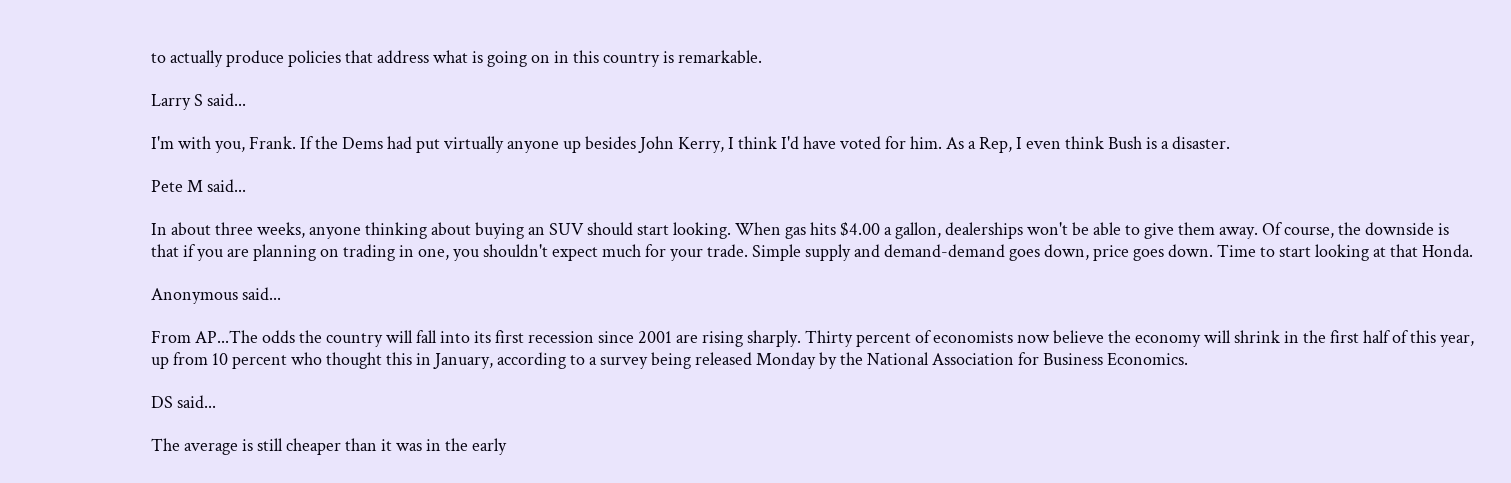to actually produce policies that address what is going on in this country is remarkable.

Larry S said...

I'm with you, Frank. If the Dems had put virtually anyone up besides John Kerry, I think I'd have voted for him. As a Rep, I even think Bush is a disaster.

Pete M said...

In about three weeks, anyone thinking about buying an SUV should start looking. When gas hits $4.00 a gallon, dealerships won't be able to give them away. Of course, the downside is that if you are planning on trading in one, you shouldn't expect much for your trade. Simple supply and demand-demand goes down, price goes down. Time to start looking at that Honda.

Anonymous said...

From AP...The odds the country will fall into its first recession since 2001 are rising sharply. Thirty percent of economists now believe the economy will shrink in the first half of this year, up from 10 percent who thought this in January, according to a survey being released Monday by the National Association for Business Economics.

DS said...

The average is still cheaper than it was in the early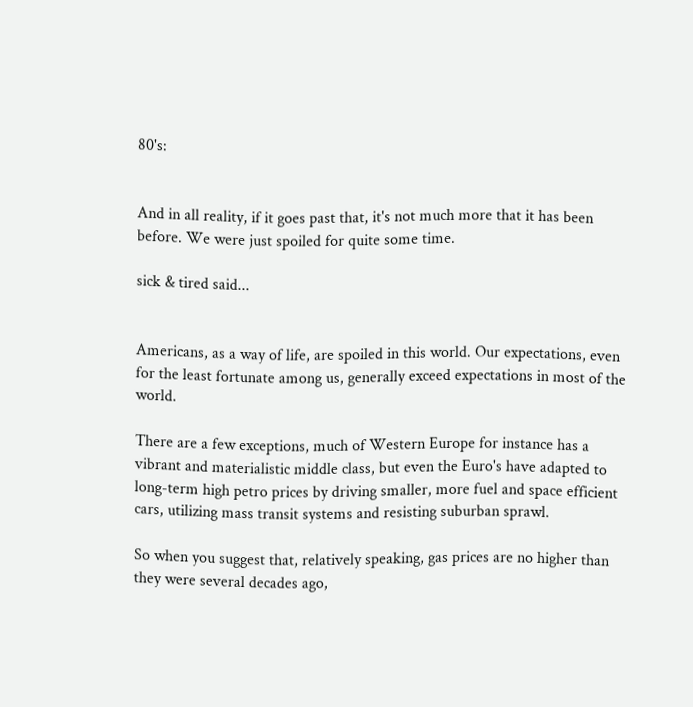80's:


And in all reality, if it goes past that, it's not much more that it has been before. We were just spoiled for quite some time.

sick & tired said...


Americans, as a way of life, are spoiled in this world. Our expectations, even for the least fortunate among us, generally exceed expectations in most of the world.

There are a few exceptions, much of Western Europe for instance has a vibrant and materialistic middle class, but even the Euro's have adapted to long-term high petro prices by driving smaller, more fuel and space efficient cars, utilizing mass transit systems and resisting suburban sprawl.

So when you suggest that, relatively speaking, gas prices are no higher than they were several decades ago,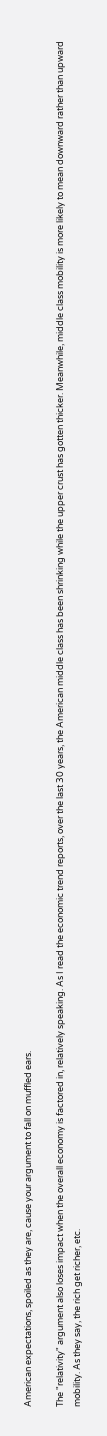American expectations, spoiled as they are, cause your argument to fall on muffled ears.

The "relativity" argument also loses impact when the overall economy is factored in, relatively speaking. As I read the economic trend reports, over the last 30 years, the American middle class has been shrinking while the upper crust has gotten thicker. Meanwhile, middle class mobility is more likely to mean downward rather than upward mobility. As they say, the rich get richer, etc.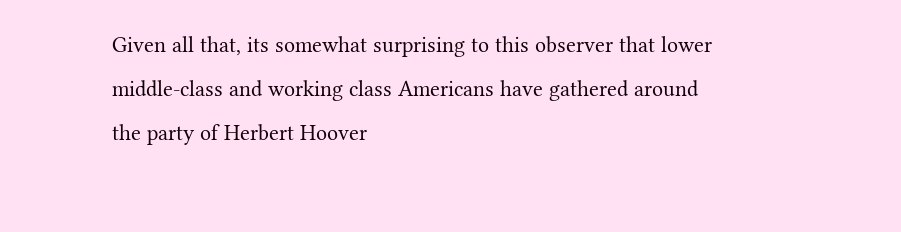Given all that, its somewhat surprising to this observer that lower middle-class and working class Americans have gathered around the party of Herbert Hoover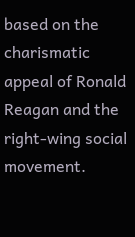based on the charismatic appeal of Ronald Reagan and the right-wing social movement.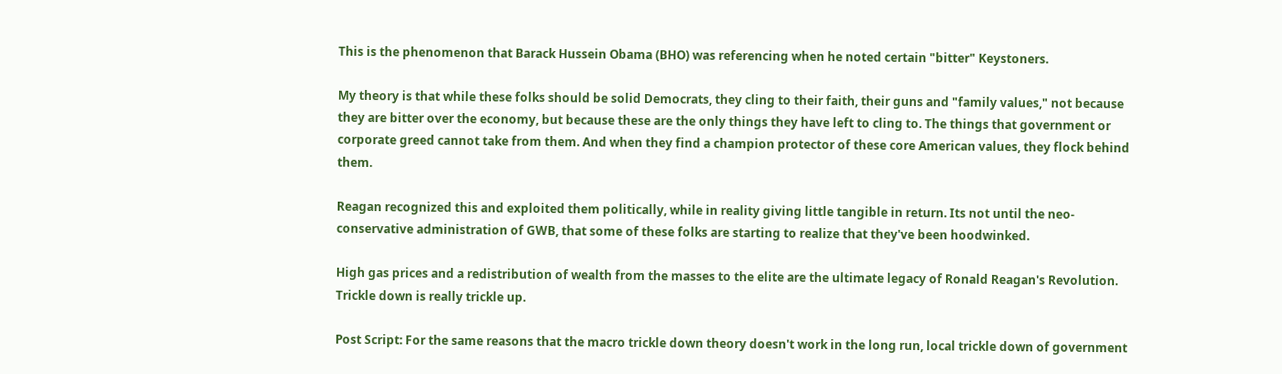This is the phenomenon that Barack Hussein Obama (BHO) was referencing when he noted certain "bitter" Keystoners.

My theory is that while these folks should be solid Democrats, they cling to their faith, their guns and "family values," not because they are bitter over the economy, but because these are the only things they have left to cling to. The things that government or corporate greed cannot take from them. And when they find a champion protector of these core American values, they flock behind them.

Reagan recognized this and exploited them politically, while in reality giving little tangible in return. Its not until the neo-conservative administration of GWB, that some of these folks are starting to realize that they've been hoodwinked.

High gas prices and a redistribution of wealth from the masses to the elite are the ultimate legacy of Ronald Reagan's Revolution. Trickle down is really trickle up.

Post Script: For the same reasons that the macro trickle down theory doesn't work in the long run, local trickle down of government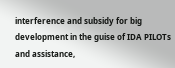interference and subsidy for big development in the guise of IDA PILOTs and assistance,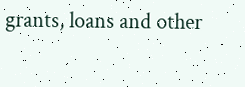grants, loans and other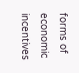forms of economic incentives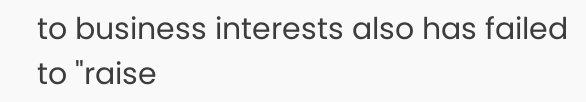to business interests also has failed to "raise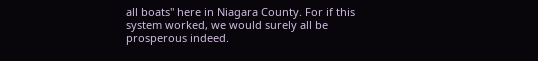all boats" here in Niagara County. For if this system worked, we would surely all be prosperous indeed.